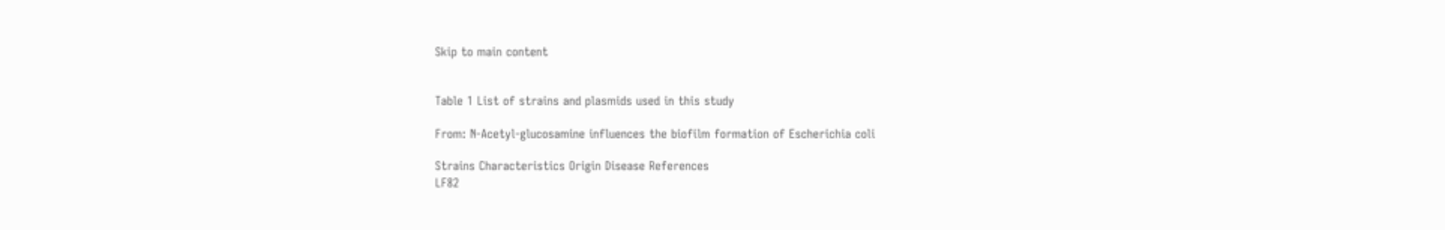Skip to main content


Table 1 List of strains and plasmids used in this study

From: N-Acetyl-glucosamine influences the biofilm formation of Escherichia coli

Strains Characteristics Origin Disease References
LF82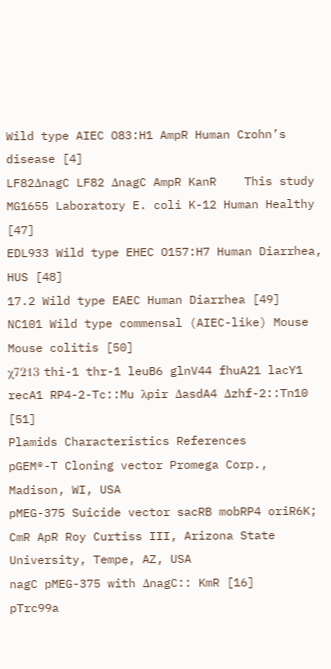Wild type AIEC O83:H1 AmpR Human Crohn’s disease [4]
LF82ΔnagC LF82 ΔnagC AmpR KanR    This study
MG1655 Laboratory E. coli K-12 Human Healthy [47]
EDL933 Wild type EHEC O157:H7 Human Diarrhea, HUS [48]
17.2 Wild type EAEC Human Diarrhea [49]
NC101 Wild type commensal (AIEC-like) Mouse Mouse colitis [50]
χ7213 thi-1 thr-1 leuB6 glnV44 fhuA21 lacY1 recA1 RP4-2-Tc::Mu λpir ΔasdA4 Δzhf-2::Tn10    [51]
Plamids Characteristics References
pGEM®-T Cloning vector Promega Corp., Madison, WI, USA
pMEG-375 Suicide vector sacRB mobRP4 oriR6K; CmR ApR Roy Curtiss III, Arizona State University, Tempe, AZ, USA
nagC pMEG-375 with ΔnagC:: KmR [16]
pTrc99a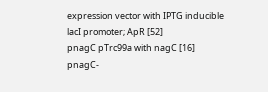expression vector with IPTG inducible lacI promoter; ApR [52]
pnagC pTrc99a with nagC [16]
pnagC-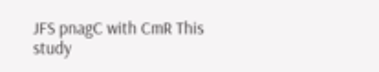JFS pnagC with CmR This study